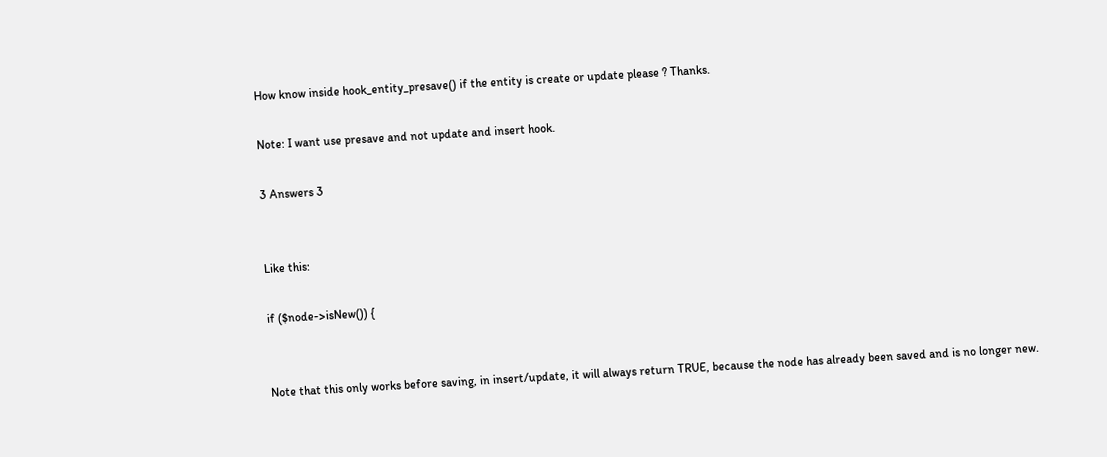How know inside hook_entity_presave() if the entity is create or update please ? Thanks.

Note: I want use presave and not update and insert hook.

3 Answers 3


Like this:

if ($node->isNew()) {


Note that this only works before saving, in insert/update, it will always return TRUE, because the node has already been saved and is no longer new.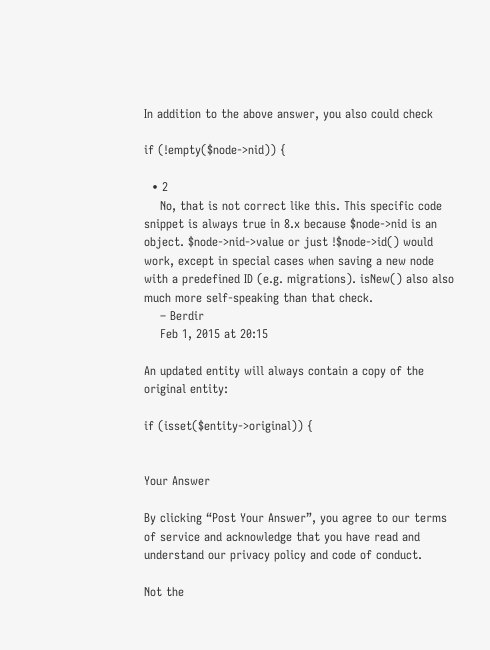In addition to the above answer, you also could check

if (!empty($node->nid)) {

  • 2
    No, that is not correct like this. This specific code snippet is always true in 8.x because $node->nid is an object. $node->nid->value or just !$node->id() would work, except in special cases when saving a new node with a predefined ID (e.g. migrations). isNew() also also much more self-speaking than that check.
    – Berdir
    Feb 1, 2015 at 20:15

An updated entity will always contain a copy of the original entity:

if (isset($entity->original)) {


Your Answer

By clicking “Post Your Answer”, you agree to our terms of service and acknowledge that you have read and understand our privacy policy and code of conduct.

Not the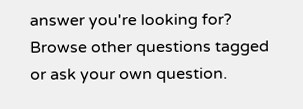answer you're looking for? Browse other questions tagged or ask your own question.